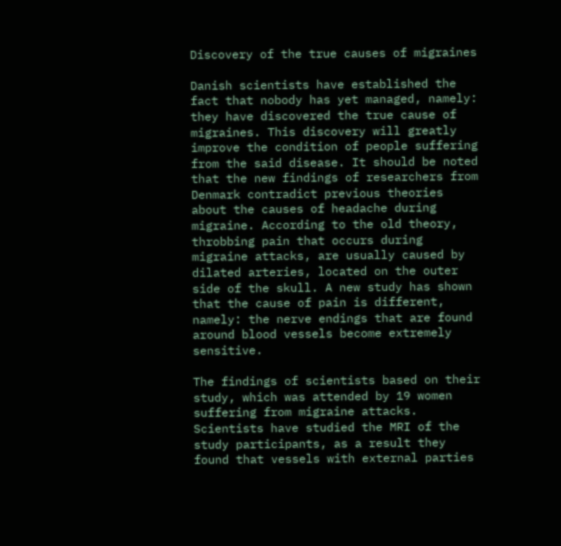Discovery of the true causes of migraines

Danish scientists have established the fact that nobody has yet managed, namely: they have discovered the true cause of migraines. This discovery will greatly improve the condition of people suffering from the said disease. It should be noted that the new findings of researchers from Denmark contradict previous theories about the causes of headache during migraine. According to the old theory, throbbing pain that occurs during migraine attacks, are usually caused by dilated arteries, located on the outer side of the skull. A new study has shown that the cause of pain is different, namely: the nerve endings that are found around blood vessels become extremely sensitive.

The findings of scientists based on their study, which was attended by 19 women suffering from migraine attacks. Scientists have studied the MRI of the study participants, as a result they found that vessels with external parties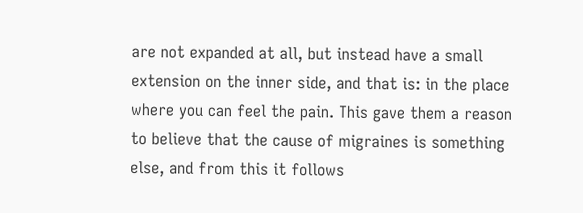are not expanded at all, but instead have a small extension on the inner side, and that is: in the place where you can feel the pain. This gave them a reason to believe that the cause of migraines is something else, and from this it follows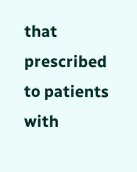that prescribed to patients with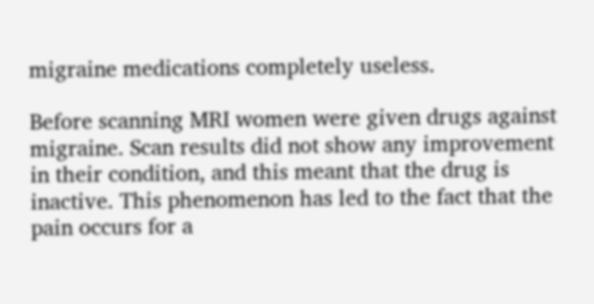migraine medications completely useless.

Before scanning MRI women were given drugs against migraine. Scan results did not show any improvement in their condition, and this meant that the drug is inactive. This phenomenon has led to the fact that the pain occurs for a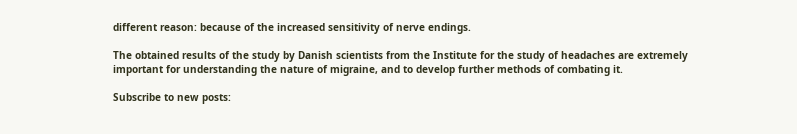different reason: because of the increased sensitivity of nerve endings.

The obtained results of the study by Danish scientists from the Institute for the study of headaches are extremely important for understanding the nature of migraine, and to develop further methods of combating it.

Subscribe to new posts: